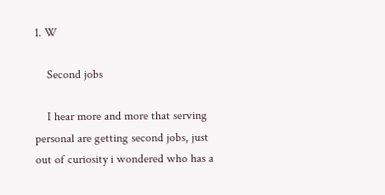1. W

    Second jobs

    I hear more and more that serving personal are getting second jobs, just out of curiosity i wondered who has a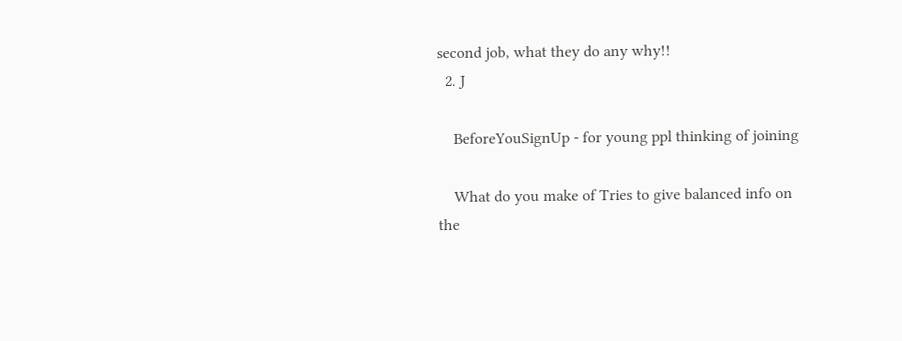second job, what they do any why!!
  2. J

    BeforeYouSignUp - for young ppl thinking of joining

    What do you make of Tries to give balanced info on the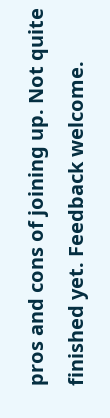pros and cons of joining up. Not quite finished yet. Feedback welcome.